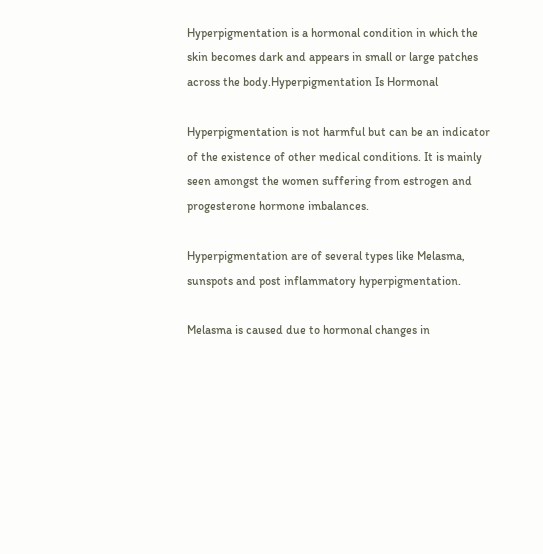Hyperpigmentation is a hormonal condition in which the skin becomes dark and appears in small or large patches across the body.Hyperpigmentation Is Hormonal

Hyperpigmentation is not harmful but can be an indicator of the existence of other medical conditions. It is mainly seen amongst the women suffering from estrogen and progesterone hormone imbalances.

Hyperpigmentation are of several types like Melasma, sunspots and post inflammatory hyperpigmentation.

Melasma is caused due to hormonal changes in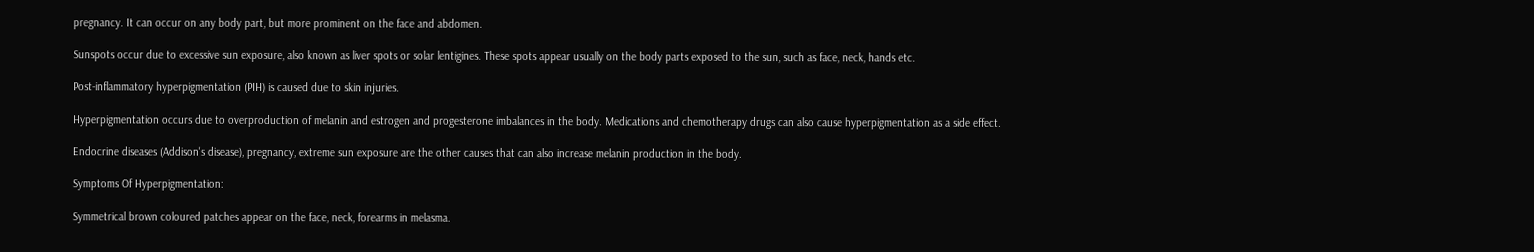pregnancy. It can occur on any body part, but more prominent on the face and abdomen.

Sunspots occur due to excessive sun exposure, also known as liver spots or solar lentigines. These spots appear usually on the body parts exposed to the sun, such as face, neck, hands etc.

Post-inflammatory hyperpigmentation (PIH) is caused due to skin injuries.

Hyperpigmentation occurs due to overproduction of melanin and estrogen and progesterone imbalances in the body. Medications and chemotherapy drugs can also cause hyperpigmentation as a side effect.

Endocrine diseases (Addison's disease), pregnancy, extreme sun exposure are the other causes that can also increase melanin production in the body.

Symptoms Of Hyperpigmentation:

Symmetrical brown coloured patches appear on the face, neck, forearms in melasma.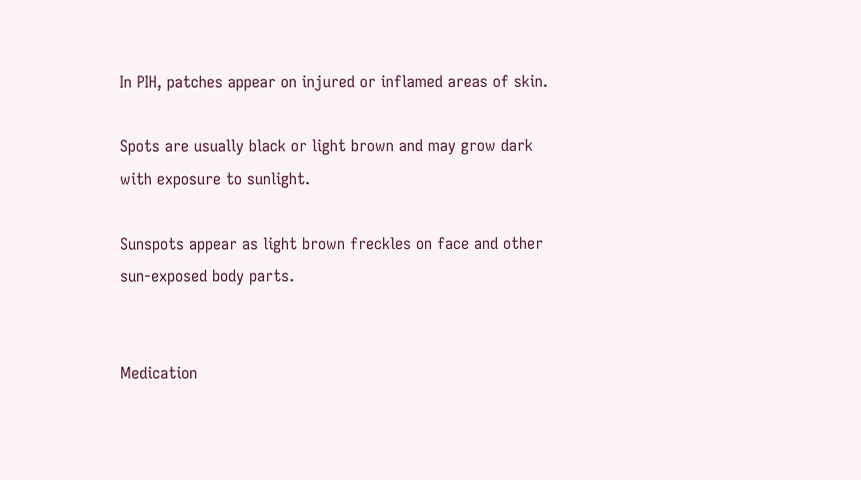In PIH, patches appear on injured or inflamed areas of skin.

Spots are usually black or light brown and may grow dark with exposure to sunlight.

Sunspots appear as light brown freckles on face and other sun-exposed body parts.


Medication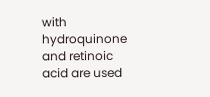with hydroquinone and retinoic acid are used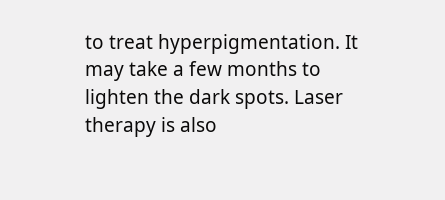to treat hyperpigmentation. It may take a few months to lighten the dark spots. Laser therapy is also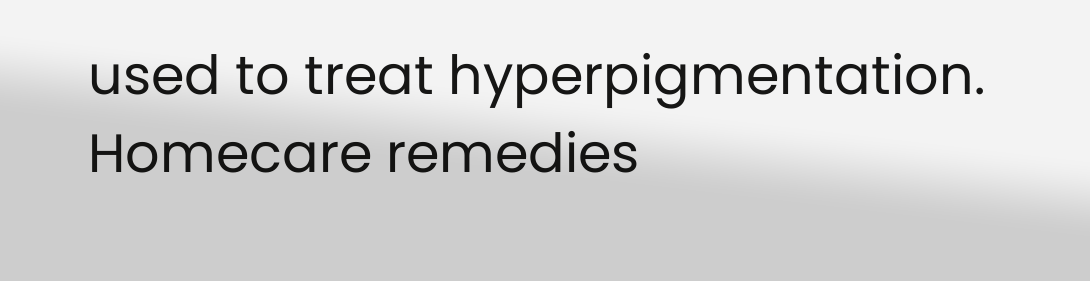used to treat hyperpigmentation. Homecare remedies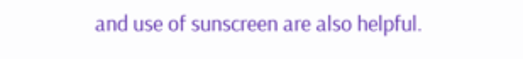and use of sunscreen are also helpful.